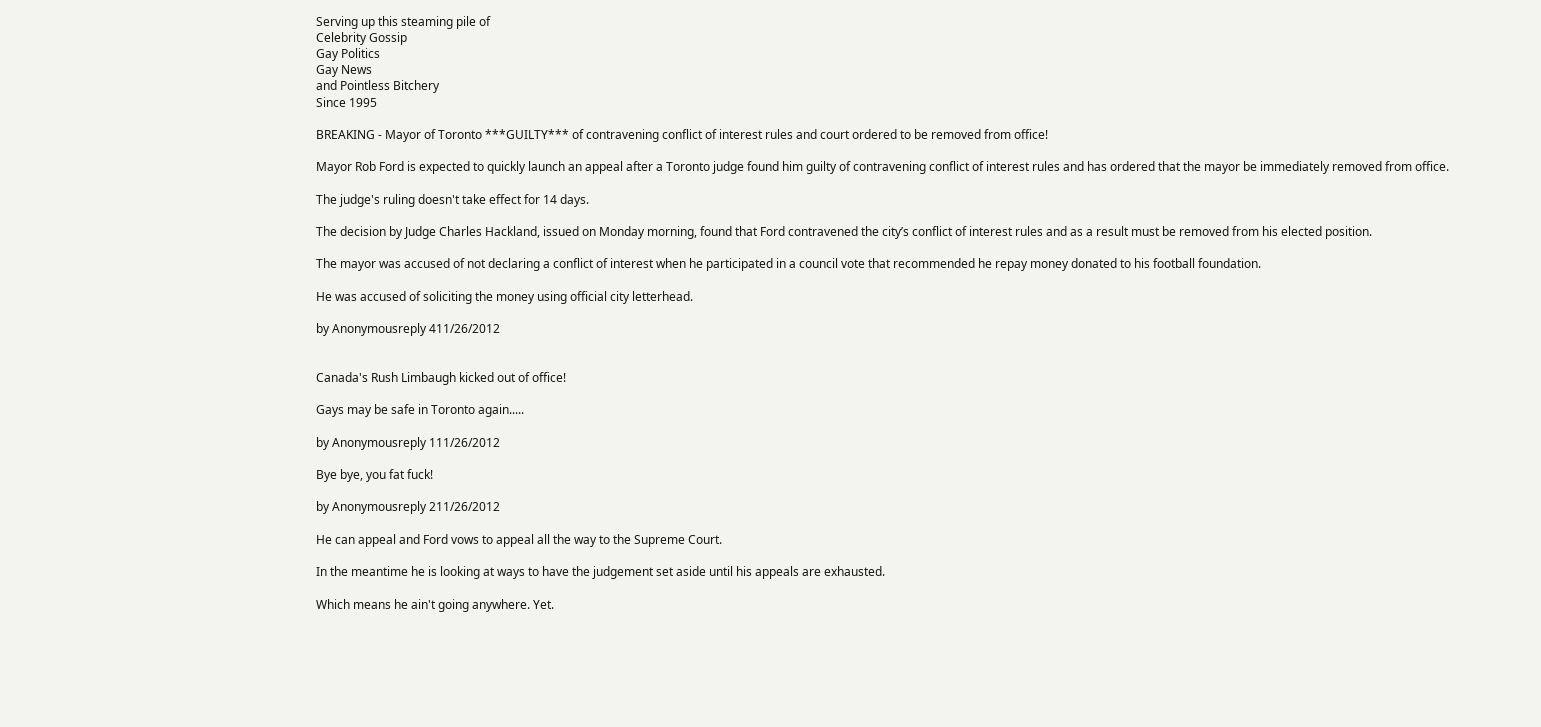Serving up this steaming pile of
Celebrity Gossip
Gay Politics
Gay News
and Pointless Bitchery
Since 1995

BREAKING - Mayor of Toronto ***GUILTY*** of contravening conflict of interest rules and court ordered to be removed from office!

Mayor Rob Ford is expected to quickly launch an appeal after a Toronto judge found him guilty of contravening conflict of interest rules and has ordered that the mayor be immediately removed from office.

The judge's ruling doesn't take effect for 14 days.

The decision by Judge Charles Hackland, issued on Monday morning, found that Ford contravened the city’s conflict of interest rules and as a result must be removed from his elected position.

The mayor was accused of not declaring a conflict of interest when he participated in a council vote that recommended he repay money donated to his football foundation.

He was accused of soliciting the money using official city letterhead.

by Anonymousreply 411/26/2012


Canada's Rush Limbaugh kicked out of office!

Gays may be safe in Toronto again.....

by Anonymousreply 111/26/2012

Bye bye, you fat fuck!

by Anonymousreply 211/26/2012

He can appeal and Ford vows to appeal all the way to the Supreme Court.

In the meantime he is looking at ways to have the judgement set aside until his appeals are exhausted.

Which means he ain't going anywhere. Yet.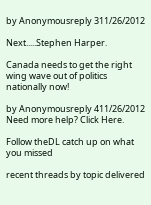by Anonymousreply 311/26/2012

Next.....Stephen Harper.

Canada needs to get the right wing wave out of politics nationally now!

by Anonymousreply 411/26/2012
Need more help? Click Here.

Follow theDL catch up on what you missed

recent threads by topic delivered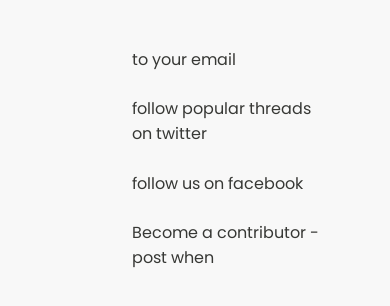to your email

follow popular threads on twitter

follow us on facebook

Become a contributor - post when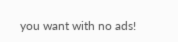you want with no ads!